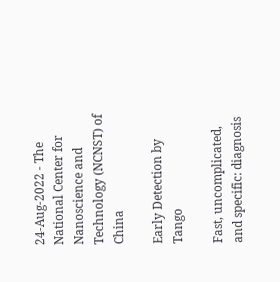24-Aug-2022 - The National Center for Nanoscience and Technology (NCNST) of China

Early Detection by Tango

Fast, uncomplicated, and specific: diagnosis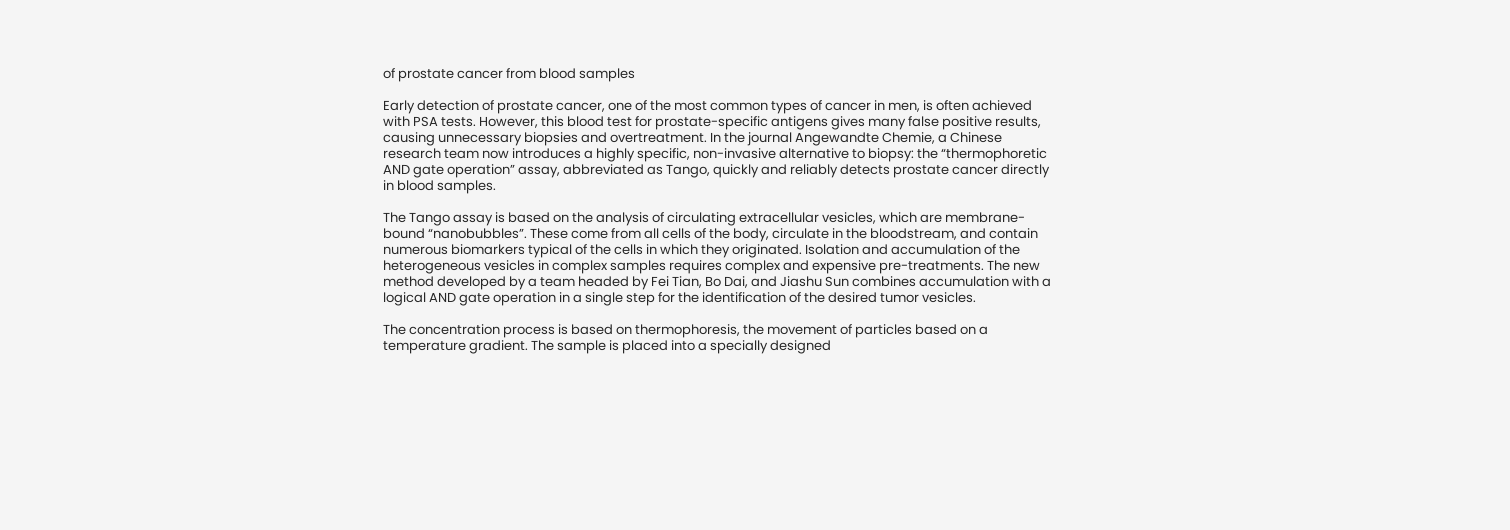of prostate cancer from blood samples

Early detection of prostate cancer, one of the most common types of cancer in men, is often achieved with PSA tests. However, this blood test for prostate-specific antigens gives many false positive results, causing unnecessary biopsies and overtreatment. In the journal Angewandte Chemie, a Chinese research team now introduces a highly specific, non-invasive alternative to biopsy: the “thermophoretic AND gate operation” assay, abbreviated as Tango, quickly and reliably detects prostate cancer directly in blood samples.

The Tango assay is based on the analysis of circulating extracellular vesicles, which are membrane-bound “nanobubbles”. These come from all cells of the body, circulate in the bloodstream, and contain numerous biomarkers typical of the cells in which they originated. Isolation and accumulation of the heterogeneous vesicles in complex samples requires complex and expensive pre-treatments. The new method developed by a team headed by Fei Tian, Bo Dai, and Jiashu Sun combines accumulation with a logical AND gate operation in a single step for the identification of the desired tumor vesicles.

The concentration process is based on thermophoresis, the movement of particles based on a temperature gradient. The sample is placed into a specially designed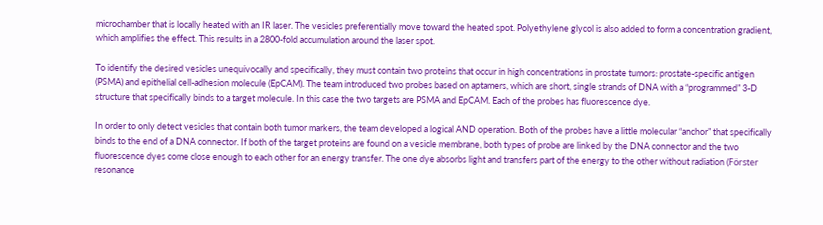microchamber that is locally heated with an IR laser. The vesicles preferentially move toward the heated spot. Polyethylene glycol is also added to form a concentration gradient, which amplifies the effect. This results in a 2800-fold accumulation around the laser spot.

To identify the desired vesicles unequivocally and specifically, they must contain two proteins that occur in high concentrations in prostate tumors: prostate-specific antigen (PSMA) and epithelial cell-adhesion molecule (EpCAM). The team introduced two probes based on aptamers, which are short, single strands of DNA with a “programmed” 3-D structure that specifically binds to a target molecule. In this case the two targets are PSMA and EpCAM. Each of the probes has fluorescence dye.

In order to only detect vesicles that contain both tumor markers, the team developed a logical AND operation. Both of the probes have a little molecular “anchor” that specifically binds to the end of a DNA connector. If both of the target proteins are found on a vesicle membrane, both types of probe are linked by the DNA connector and the two fluorescence dyes come close enough to each other for an energy transfer. The one dye absorbs light and transfers part of the energy to the other without radiation (Förster resonance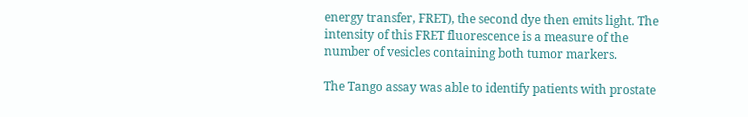energy transfer, FRET), the second dye then emits light. The intensity of this FRET fluorescence is a measure of the number of vesicles containing both tumor markers.

The Tango assay was able to identify patients with prostate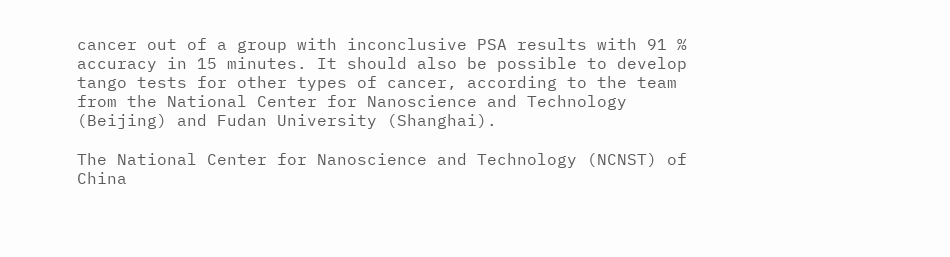cancer out of a group with inconclusive PSA results with 91 % accuracy in 15 minutes. It should also be possible to develop tango tests for other types of cancer, according to the team from the National Center for Nanoscience and Technology (Beijing) and Fudan University (Shanghai).

The National Center for Nanoscience and Technology (NCNST) of China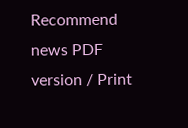Recommend news PDF version / Print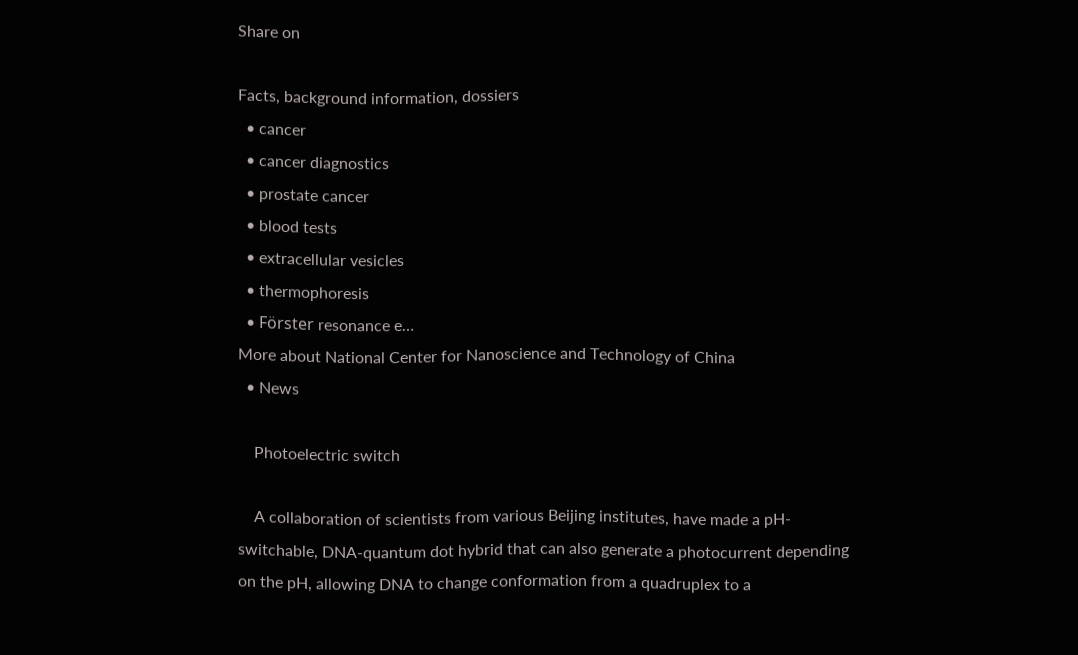Share on

Facts, background information, dossiers
  • cancer
  • cancer diagnostics
  • prostate cancer
  • blood tests
  • extracellular vesicles
  • thermophoresis
  • Förster resonance e…
More about National Center for Nanoscience and Technology of China
  • News

    Photoelectric switch

    A collaboration of scientists from various Beijing institutes, have made a pH-switchable, DNA-quantum dot hybrid that can also generate a photocurrent depending on the pH, allowing DNA to change conformation from a quadruplex to a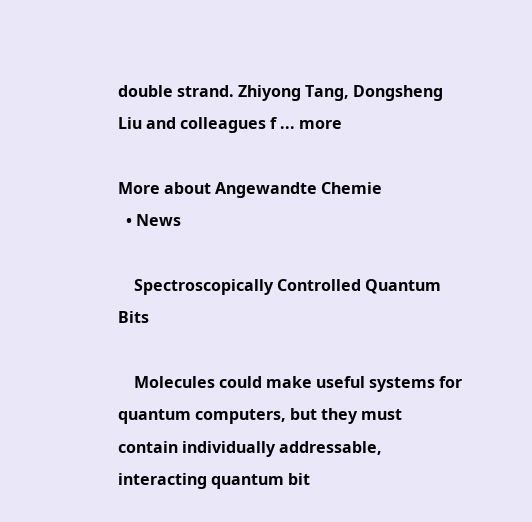double strand. Zhiyong Tang, Dongsheng Liu and colleagues f ... more

More about Angewandte Chemie
  • News

    Spectroscopically Controlled Quantum Bits

    Molecules could make useful systems for quantum computers, but they must contain individually addressable, interacting quantum bit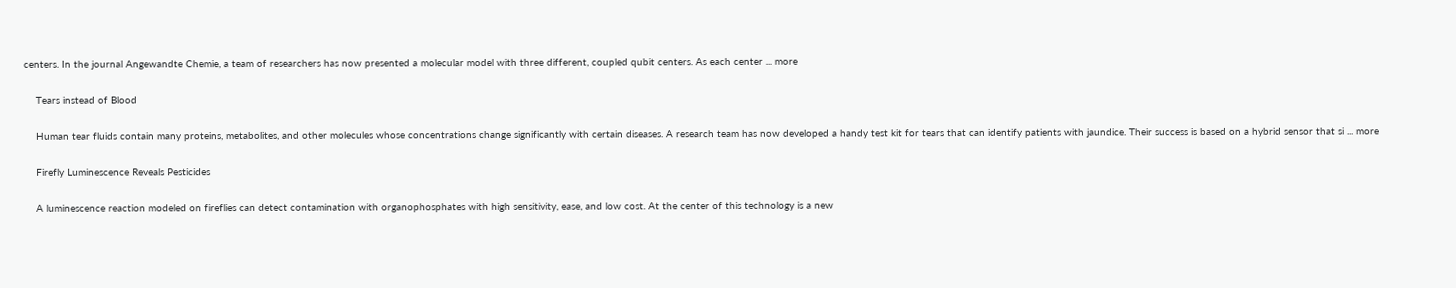centers. In the journal Angewandte Chemie, a team of researchers has now presented a molecular model with three different, coupled qubit centers. As each center ... more

    Tears instead of Blood

    Human tear fluids contain many proteins, metabolites, and other molecules whose concentrations change significantly with certain diseases. A research team has now developed a handy test kit for tears that can identify patients with jaundice. Their success is based on a hybrid sensor that si ... more

    Firefly Luminescence Reveals Pesticides

    A luminescence reaction modeled on fireflies can detect contamination with organophosphates with high sensitivity, ease, and low cost. At the center of this technology is a new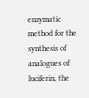enzymatic method for the synthesis of analogues of luciferin, the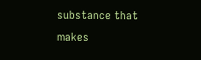substance that makes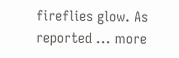fireflies glow. As reported ... more